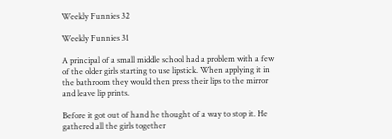Weekly Funnies 32

Weekly Funnies 31

A principal of a small middle school had a problem with a few of the older girls starting to use lipstick. When applying it in the bathroom they would then press their lips to the mirror and leave lip prints.

Before it got out of hand he thought of a way to stop it. He gathered all the girls together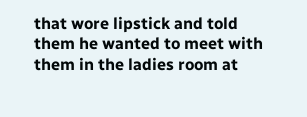that wore lipstick and told them he wanted to meet with them in the ladies room at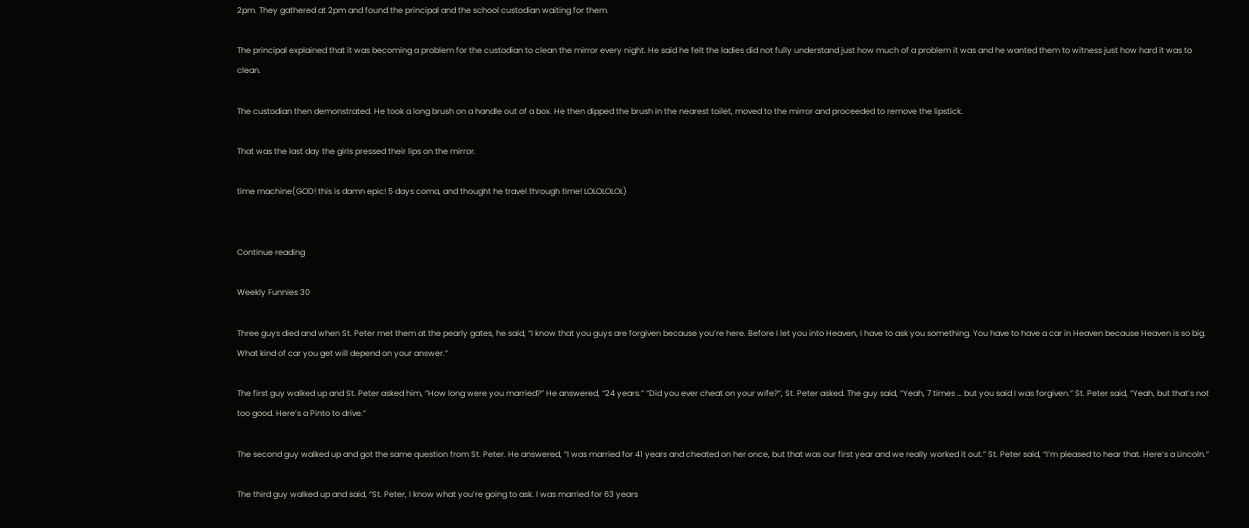2pm. They gathered at 2pm and found the principal and the school custodian waiting for them.

The principal explained that it was becoming a problem for the custodian to clean the mirror every night. He said he felt the ladies did not fully understand just how much of a problem it was and he wanted them to witness just how hard it was to clean.

The custodian then demonstrated. He took a long brush on a handle out of a box. He then dipped the brush in the nearest toilet, moved to the mirror and proceeded to remove the lipstick.

That was the last day the girls pressed their lips on the mirror.

time machine(GOD! this is damn epic! 5 days coma, and thought he travel through time! LOLOLOLOL)


Continue reading

Weekly Funnies 30

Three guys died and when St. Peter met them at the pearly gates, he said, “I know that you guys are forgiven because you’re here. Before I let you into Heaven, I have to ask you something. You have to have a car in Heaven because Heaven is so big. What kind of car you get will depend on your answer.”

The first guy walked up and St. Peter asked him, “How long were you married?” He answered, “24 years.” “Did you ever cheat on your wife?”, St. Peter asked. The guy said, “Yeah, 7 times … but you said I was forgiven.” St. Peter said, “Yeah, but that’s not too good. Here’s a Pinto to drive.”

The second guy walked up and got the same question from St. Peter. He answered, “I was married for 41 years and cheated on her once, but that was our first year and we really worked it out.” St. Peter said, “I’m pleased to hear that. Here’s a Lincoln.”

The third guy walked up and said, “St. Peter, I know what you’re going to ask. I was married for 63 years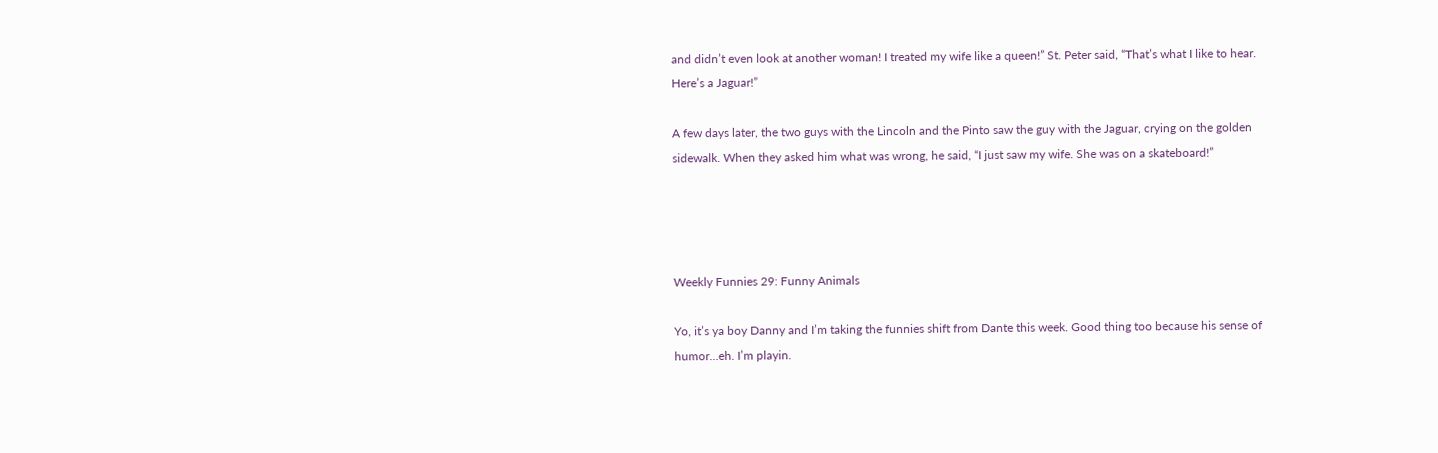and didn’t even look at another woman! I treated my wife like a queen!” St. Peter said, “That’s what I like to hear. Here’s a Jaguar!”

A few days later, the two guys with the Lincoln and the Pinto saw the guy with the Jaguar, crying on the golden sidewalk. When they asked him what was wrong, he said, “I just saw my wife. She was on a skateboard!”




Weekly Funnies 29: Funny Animals

Yo, it’s ya boy Danny and I’m taking the funnies shift from Dante this week. Good thing too because his sense of humor…eh. I’m playin.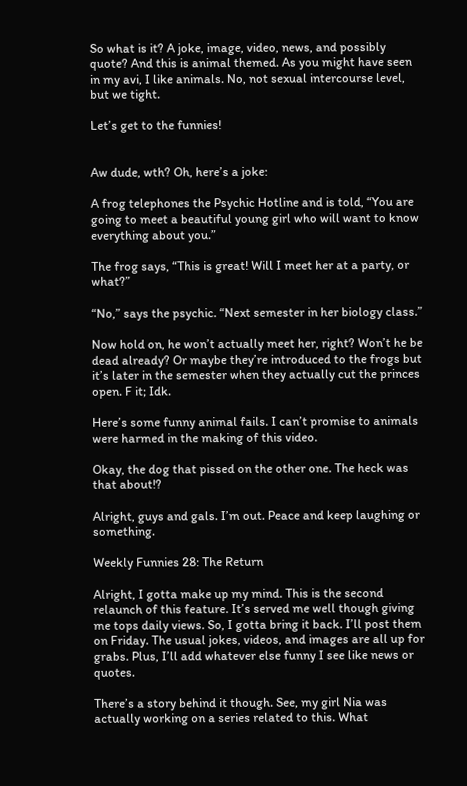So what is it? A joke, image, video, news, and possibly quote? And this is animal themed. As you might have seen in my avi, I like animals. No, not sexual intercourse level, but we tight.

Let’s get to the funnies!


Aw dude, wth? Oh, here’s a joke:

A frog telephones the Psychic Hotline and is told, “You are going to meet a beautiful young girl who will want to know everything about you.”

The frog says, “This is great! Will I meet her at a party, or what?”

“No,” says the psychic. “Next semester in her biology class.”

Now hold on, he won’t actually meet her, right? Won’t he be dead already? Or maybe they’re introduced to the frogs but it’s later in the semester when they actually cut the princes open. F it; Idk.

Here’s some funny animal fails. I can’t promise to animals were harmed in the making of this video.

Okay, the dog that pissed on the other one. The heck was that about!?

Alright, guys and gals. I’m out. Peace and keep laughing or something.

Weekly Funnies 28: The Return

Alright, I gotta make up my mind. This is the second relaunch of this feature. It’s served me well though giving me tops daily views. So, I gotta bring it back. I’ll post them on Friday. The usual jokes, videos, and images are all up for grabs. Plus, I’ll add whatever else funny I see like news or quotes.

There’s a story behind it though. See, my girl Nia was actually working on a series related to this. What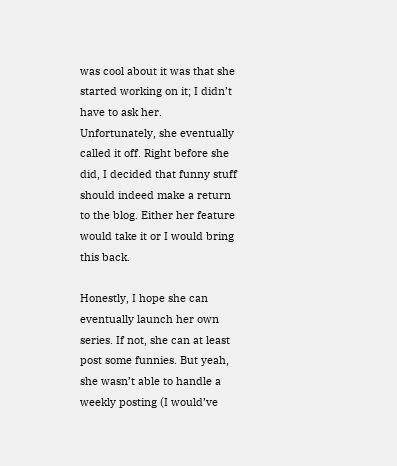was cool about it was that she started working on it; I didn’t have to ask her. Unfortunately, she eventually called it off. Right before she did, I decided that funny stuff should indeed make a return to the blog. Either her feature would take it or I would bring this back.

Honestly, I hope she can eventually launch her own series. If not, she can at least post some funnies. But yeah, she wasn’t able to handle a weekly posting (I would’ve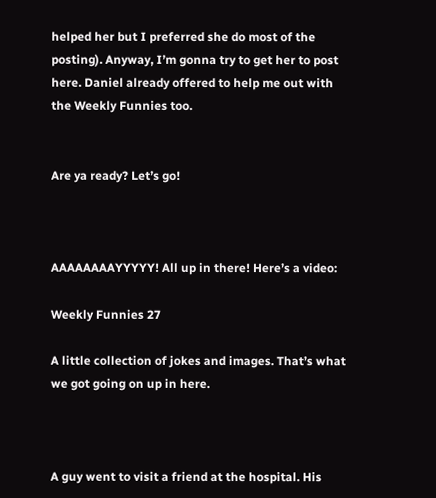helped her but I preferred she do most of the posting). Anyway, I’m gonna try to get her to post here. Daniel already offered to help me out with the Weekly Funnies too.


Are ya ready? Let’s go!



AAAAAAAAYYYYY! All up in there! Here’s a video:

Weekly Funnies 27

A little collection of jokes and images. That’s what we got going on up in here.



A guy went to visit a friend at the hospital. His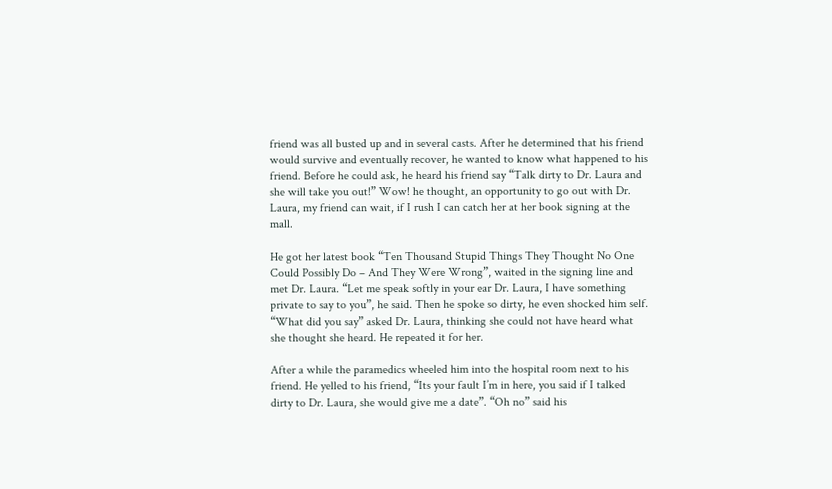friend was all busted up and in several casts. After he determined that his friend would survive and eventually recover, he wanted to know what happened to his friend. Before he could ask, he heard his friend say “Talk dirty to Dr. Laura and she will take you out!” Wow! he thought, an opportunity to go out with Dr. Laura, my friend can wait, if I rush I can catch her at her book signing at the mall.

He got her latest book “Ten Thousand Stupid Things They Thought No One Could Possibly Do – And They Were Wrong”, waited in the signing line and met Dr. Laura. “Let me speak softly in your ear Dr. Laura, I have something private to say to you”, he said. Then he spoke so dirty, he even shocked him self. “What did you say” asked Dr. Laura, thinking she could not have heard what she thought she heard. He repeated it for her.

After a while the paramedics wheeled him into the hospital room next to his friend. He yelled to his friend, “Its your fault I’m in here, you said if I talked dirty to Dr. Laura, she would give me a date”. “Oh no” said his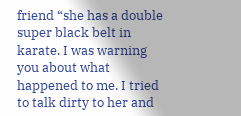friend “she has a double super black belt in karate. I was warning you about what happened to me. I tried to talk dirty to her and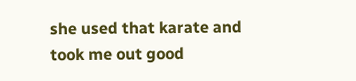she used that karate and took me out good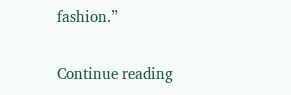fashion.”

Continue reading